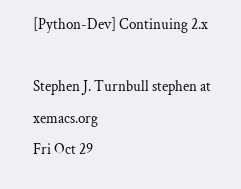[Python-Dev] Continuing 2.x

Stephen J. Turnbull stephen at xemacs.org
Fri Oct 29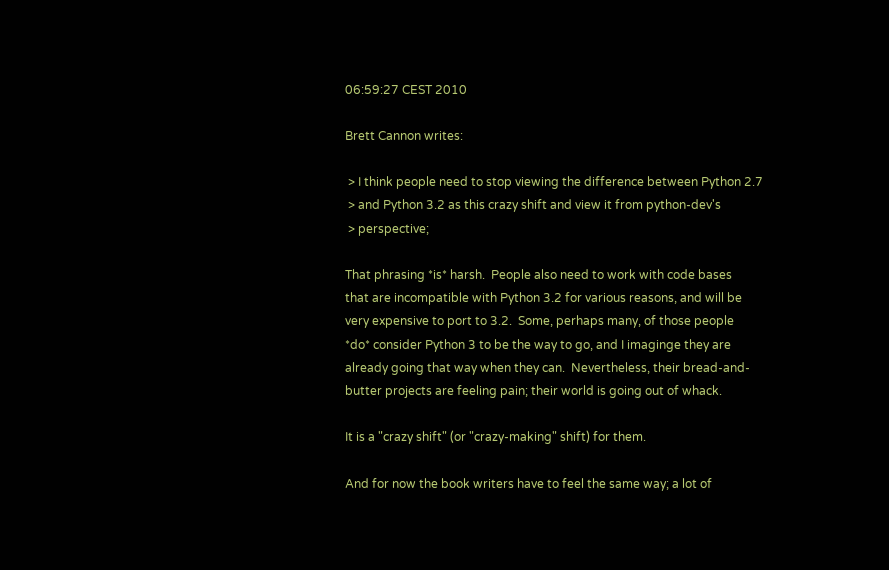06:59:27 CEST 2010

Brett Cannon writes:

 > I think people need to stop viewing the difference between Python 2.7
 > and Python 3.2 as this crazy shift and view it from python-dev's
 > perspective;

That phrasing *is* harsh.  People also need to work with code bases
that are incompatible with Python 3.2 for various reasons, and will be
very expensive to port to 3.2.  Some, perhaps many, of those people
*do* consider Python 3 to be the way to go, and I imaginge they are
already going that way when they can.  Nevertheless, their bread-and-
butter projects are feeling pain; their world is going out of whack.

It is a "crazy shift" (or "crazy-making" shift) for them.

And for now the book writers have to feel the same way; a lot of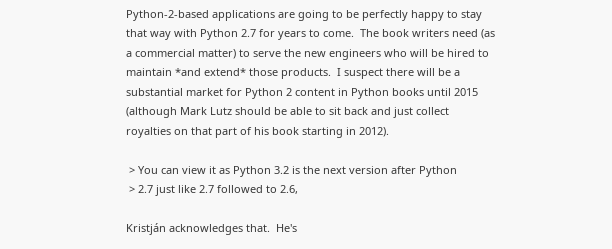Python-2-based applications are going to be perfectly happy to stay
that way with Python 2.7 for years to come.  The book writers need (as
a commercial matter) to serve the new engineers who will be hired to
maintain *and extend* those products.  I suspect there will be a
substantial market for Python 2 content in Python books until 2015
(although Mark Lutz should be able to sit back and just collect
royalties on that part of his book starting in 2012).

 > You can view it as Python 3.2 is the next version after Python
 > 2.7 just like 2.7 followed to 2.6,

Kristján acknowledges that.  He's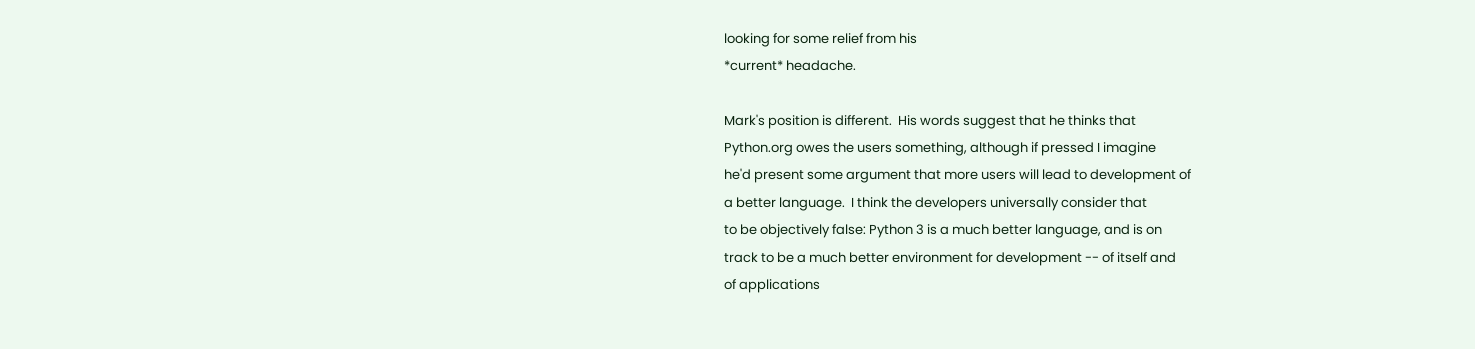looking for some relief from his
*current* headache.

Mark's position is different.  His words suggest that he thinks that
Python.org owes the users something, although if pressed I imagine
he'd present some argument that more users will lead to development of
a better language.  I think the developers universally consider that
to be objectively false: Python 3 is a much better language, and is on
track to be a much better environment for development -- of itself and
of applications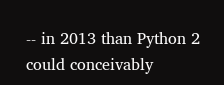-- in 2013 than Python 2 could conceivably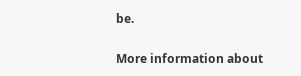be.

More information about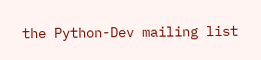the Python-Dev mailing list